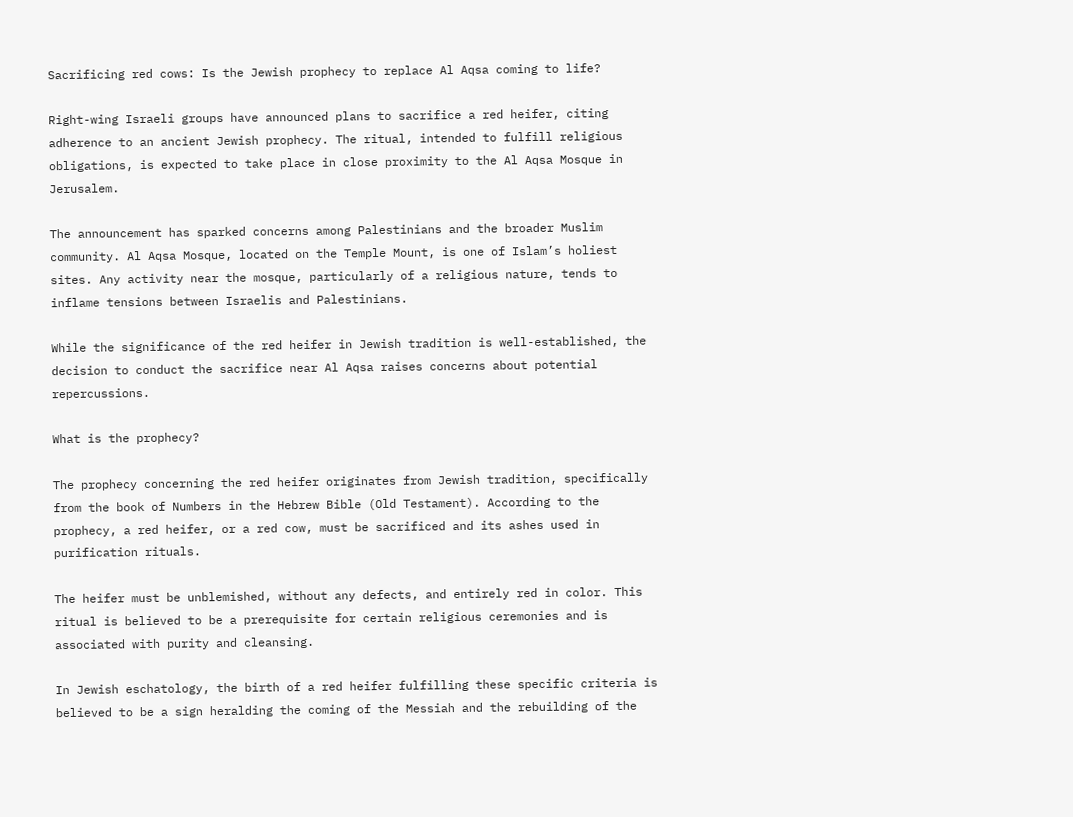Sacrificing red cows: Is the Jewish prophecy to replace Al Aqsa coming to life?

Right-wing Israeli groups have announced plans to sacrifice a red heifer, citing adherence to an ancient Jewish prophecy. The ritual, intended to fulfill religious obligations, is expected to take place in close proximity to the Al Aqsa Mosque in Jerusalem.

The announcement has sparked concerns among Palestinians and the broader Muslim community. Al Aqsa Mosque, located on the Temple Mount, is one of Islam’s holiest sites. Any activity near the mosque, particularly of a religious nature, tends to inflame tensions between Israelis and Palestinians.

While the significance of the red heifer in Jewish tradition is well-established, the decision to conduct the sacrifice near Al Aqsa raises concerns about potential repercussions.

What is the prophecy?

The prophecy concerning the red heifer originates from Jewish tradition, specifically from the book of Numbers in the Hebrew Bible (Old Testament). According to the prophecy, a red heifer, or a red cow, must be sacrificed and its ashes used in purification rituals.

The heifer must be unblemished, without any defects, and entirely red in color. This ritual is believed to be a prerequisite for certain religious ceremonies and is associated with purity and cleansing.

In Jewish eschatology, the birth of a red heifer fulfilling these specific criteria is believed to be a sign heralding the coming of the Messiah and the rebuilding of the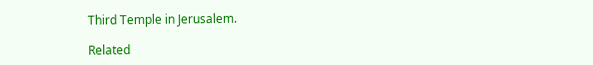Third Temple in Jerusalem.

Related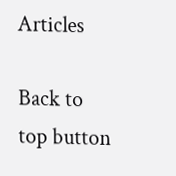Articles

Back to top button